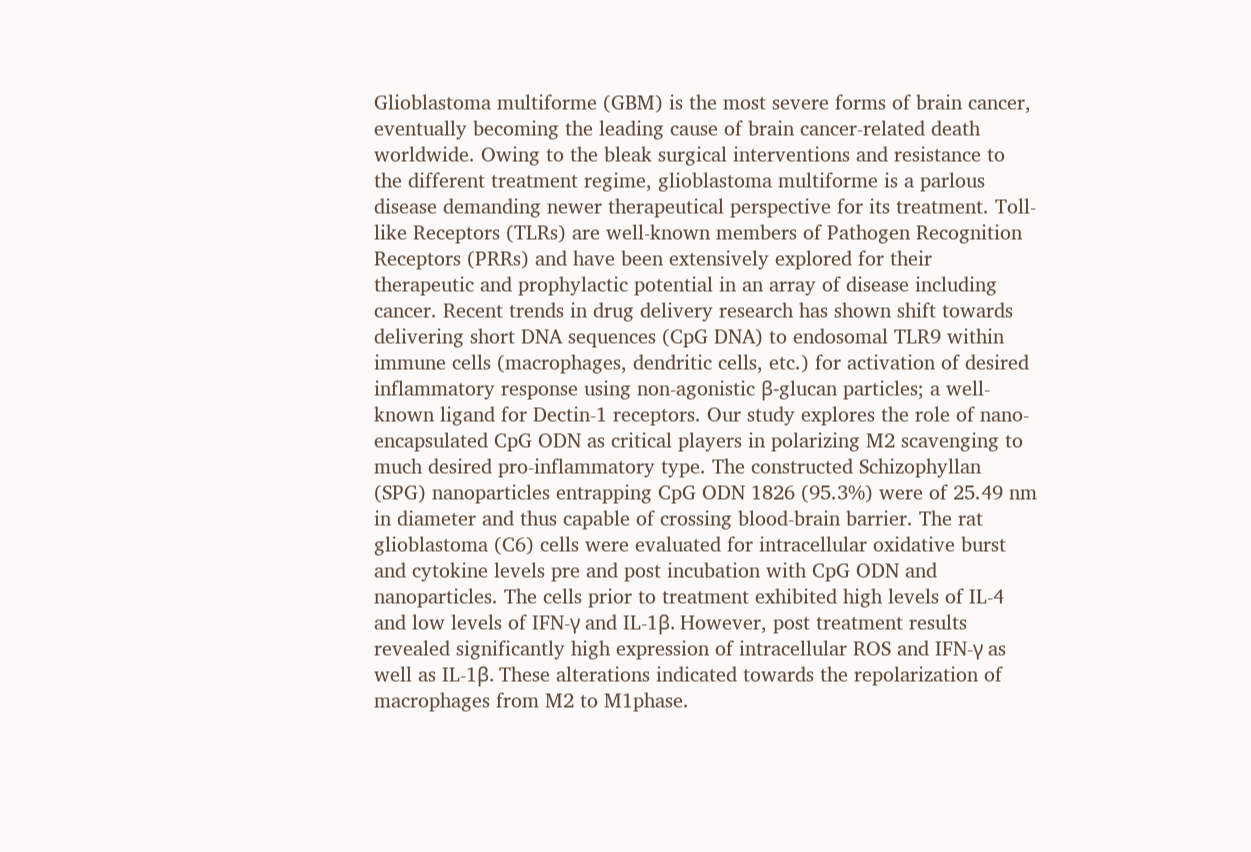Glioblastoma multiforme (GBM) is the most severe forms of brain cancer, eventually becoming the leading cause of brain cancer-related death worldwide. Owing to the bleak surgical interventions and resistance to the different treatment regime, glioblastoma multiforme is a parlous disease demanding newer therapeutical perspective for its treatment. Toll-like Receptors (TLRs) are well-known members of Pathogen Recognition Receptors (PRRs) and have been extensively explored for their therapeutic and prophylactic potential in an array of disease including cancer. Recent trends in drug delivery research has shown shift towards delivering short DNA sequences (CpG DNA) to endosomal TLR9 within immune cells (macrophages, dendritic cells, etc.) for activation of desired inflammatory response using non-agonistic β-glucan particles; a well-known ligand for Dectin-1 receptors. Our study explores the role of nano-encapsulated CpG ODN as critical players in polarizing M2 scavenging to much desired pro-inflammatory type. The constructed Schizophyllan (SPG) nanoparticles entrapping CpG ODN 1826 (95.3%) were of 25.49 nm in diameter and thus capable of crossing blood-brain barrier. The rat glioblastoma (C6) cells were evaluated for intracellular oxidative burst and cytokine levels pre and post incubation with CpG ODN and nanoparticles. The cells prior to treatment exhibited high levels of IL-4 and low levels of IFN-γ and IL-1β. However, post treatment results revealed significantly high expression of intracellular ROS and IFN-γ as well as IL-1β. These alterations indicated towards the repolarization of macrophages from M2 to M1phase.